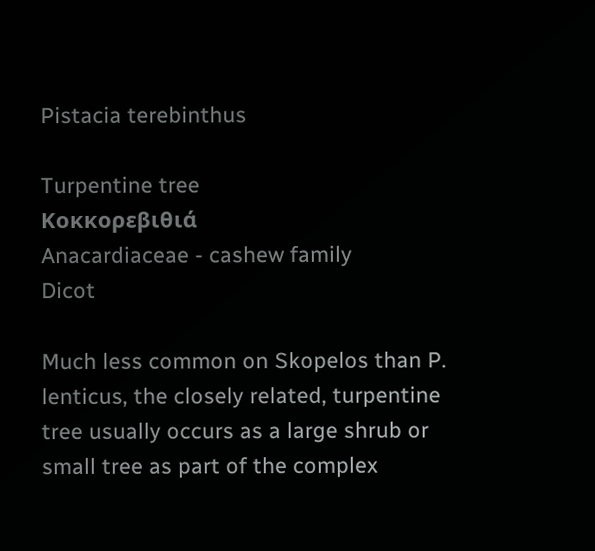Pistacia terebinthus

Turpentine tree                                                                                   Κοκκορεβιθιά
Anacardiaceae - cashew family                                                                         Dicot

Much less common on Skopelos than P. lenticus, the closely related, turpentine tree usually occurs as a large shrub or small tree as part of the complex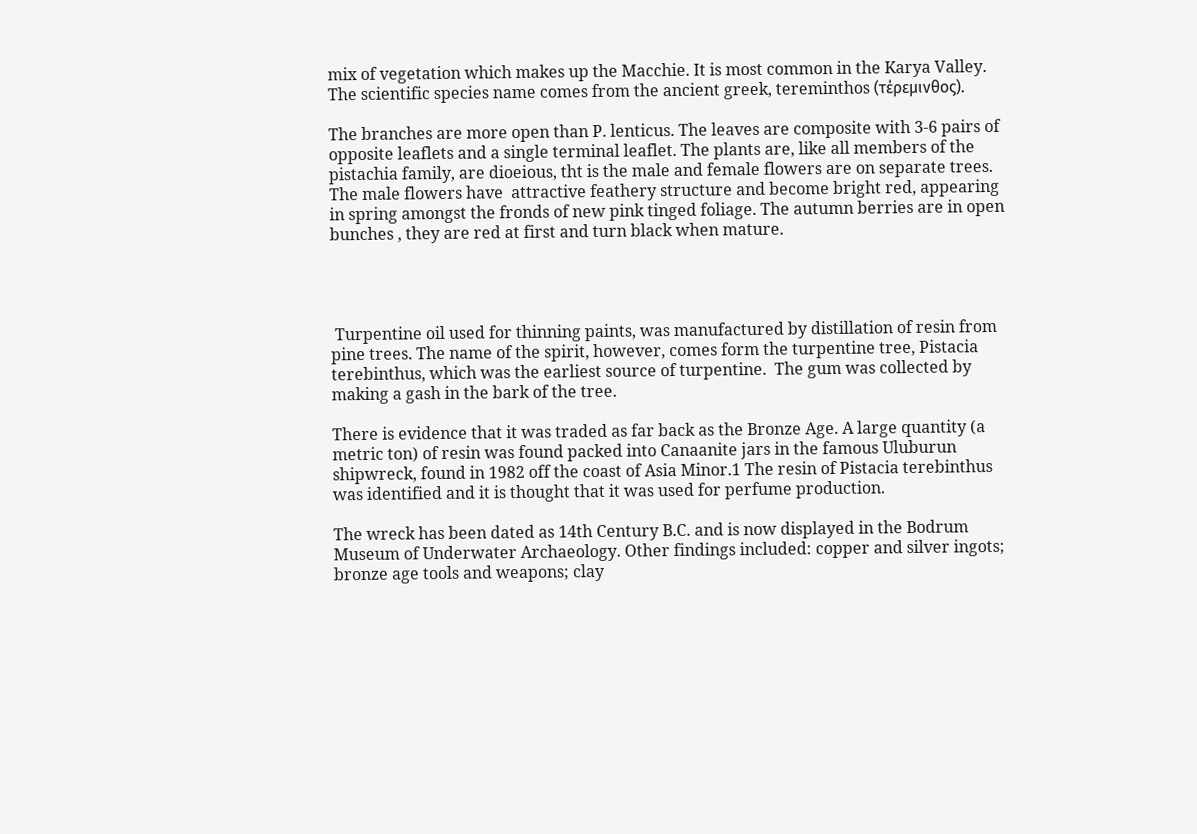mix of vegetation which makes up the Macchie. It is most common in the Karya Valley. The scientific species name comes from the ancient greek, tereminthos (τέρεμινθος).

The branches are more open than P. lenticus. The leaves are composite with 3-6 pairs of opposite leaflets and a single terminal leaflet. The plants are, like all members of the pistachia family, are dioeious, tht is the male and female flowers are on separate trees. The male flowers have  attractive feathery structure and become bright red, appearing in spring amongst the fronds of new pink tinged foliage. The autumn berries are in open bunches , they are red at first and turn black when mature.




 Turpentine oil used for thinning paints, was manufactured by distillation of resin from pine trees. The name of the spirit, however, comes form the turpentine tree, Pistacia terebinthus, which was the earliest source of turpentine.  The gum was collected by making a gash in the bark of the tree.

There is evidence that it was traded as far back as the Bronze Age. A large quantity (a metric ton) of resin was found packed into Canaanite jars in the famous Uluburun shipwreck, found in 1982 off the coast of Asia Minor.1 The resin of Pistacia terebinthus was identified and it is thought that it was used for perfume production.

The wreck has been dated as 14th Century B.C. and is now displayed in the Bodrum Museum of Underwater Archaeology. Other findings included: copper and silver ingots; bronze age tools and weapons; clay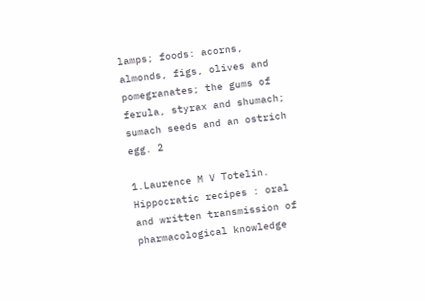lamps; foods: acorns, almonds, figs, olives and pomegranates; the gums of ferula, styrax and shumach;  sumach seeds and an ostrich egg. 2

1.Laurence M V Totelin. Hippocratic recipes : oral and written transmission of pharmacological knowledge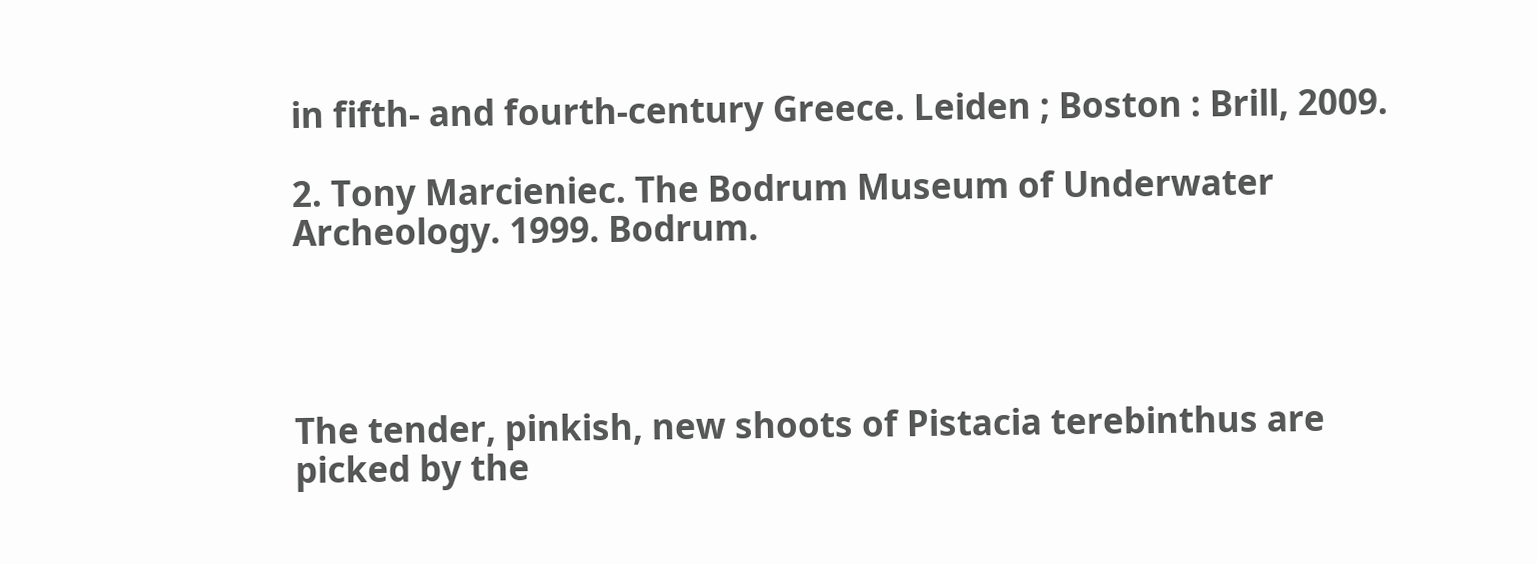in fifth- and fourth-century Greece. Leiden ; Boston : Brill, 2009.

2. Tony Marcieniec. The Bodrum Museum of Underwater Archeology. 1999. Bodrum.




The tender, pinkish, new shoots of Pistacia terebinthus are picked by the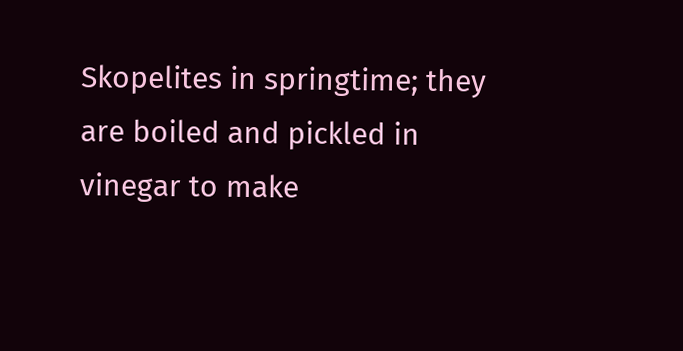Skopelites in springtime; they are boiled and pickled in vinegar to make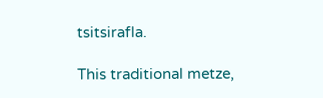tsitsirafla.

This traditional metze,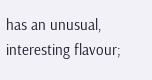has an unusual, interesting flavour;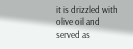it is drizzled with olive oil and served as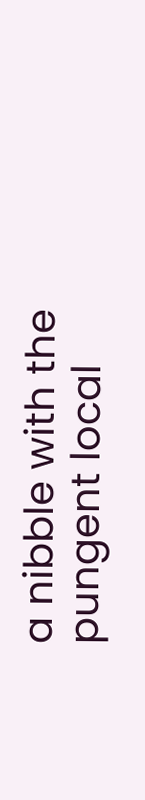a nibble with the pungent local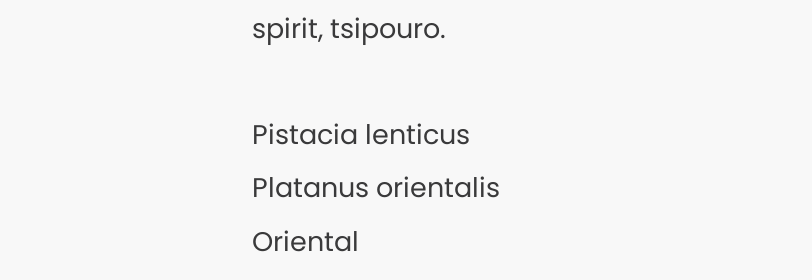spirit, tsipouro.

Pistacia lenticus
Platanus orientalis
Oriental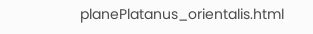planePlatanus_orientalis.html